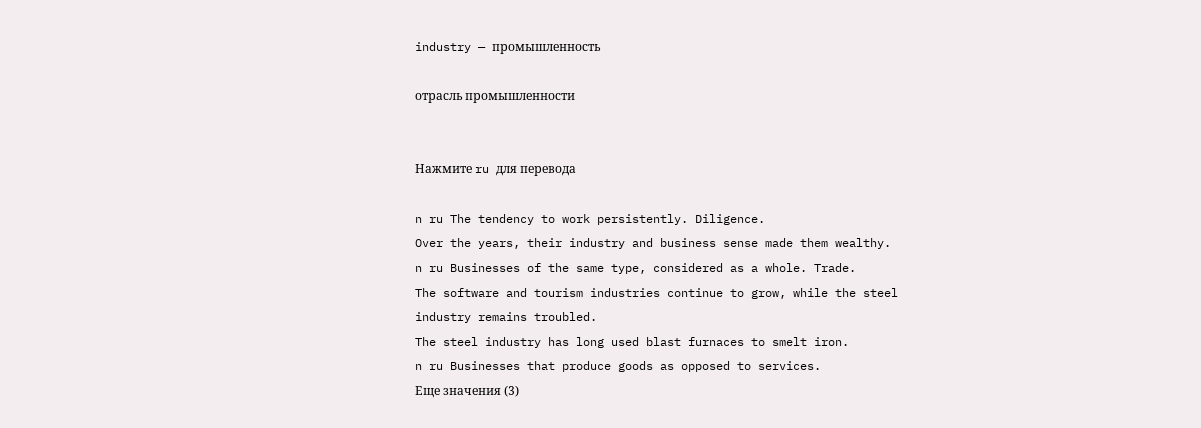industry — промышленность

отрасль промышленности


Нажмите ru для перевода

n ru The tendency to work persistently. Diligence.
Over the years, their industry and business sense made them wealthy.
n ru Businesses of the same type, considered as a whole. Trade.
The software and tourism industries continue to grow, while the steel industry remains troubled.
The steel industry has long used blast furnaces to smelt iron.
n ru Businesses that produce goods as opposed to services.
Еще значения (3)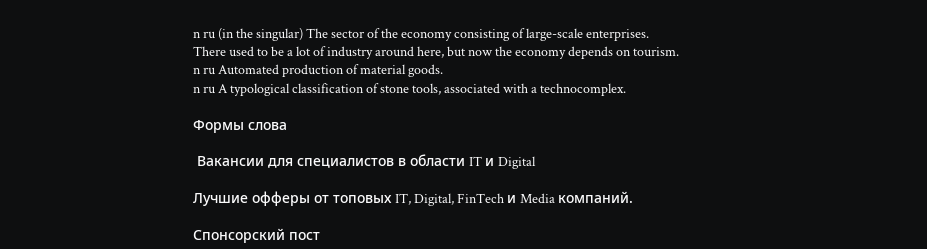n ru (in the singular) The sector of the economy consisting of large-scale enterprises.
There used to be a lot of industry around here, but now the economy depends on tourism.
n ru Automated production of material goods.
n ru A typological classification of stone tools, associated with a technocomplex.

Формы слова

 Вакансии для специалистов в области IT и Digital

Лучшие офферы от топовых IT, Digital, FinTech и Media компаний.

Спонсорский пост